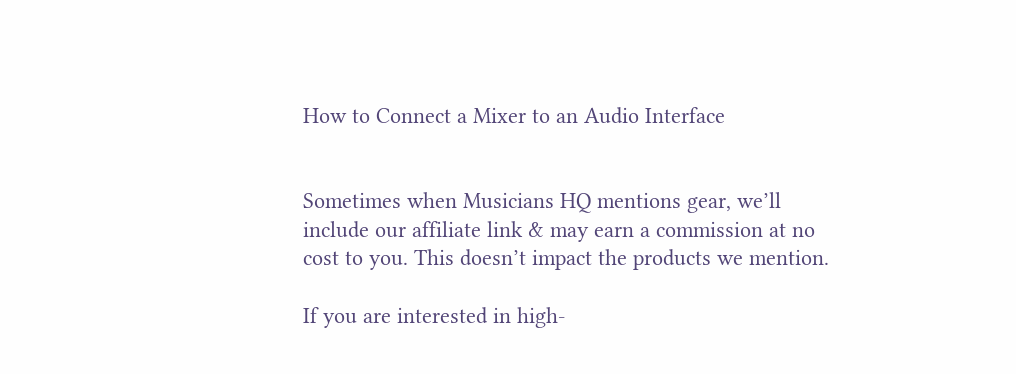How to Connect a Mixer to an Audio Interface


Sometimes when Musicians HQ mentions gear, we’ll include our affiliate link & may earn a commission at no cost to you. This doesn’t impact the products we mention.

If you are interested in high-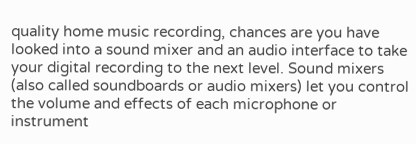quality home music recording, chances are you have looked into a sound mixer and an audio interface to take your digital recording to the next level. Sound mixers (also called soundboards or audio mixers) let you control the volume and effects of each microphone or instrument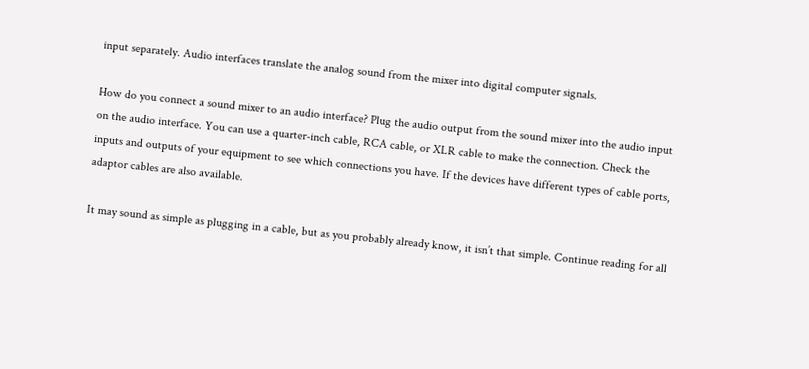input separately. Audio interfaces translate the analog sound from the mixer into digital computer signals.

How do you connect a sound mixer to an audio interface? Plug the audio output from the sound mixer into the audio input on the audio interface. You can use a quarter-inch cable, RCA cable, or XLR cable to make the connection. Check the inputs and outputs of your equipment to see which connections you have. If the devices have different types of cable ports, adaptor cables are also available.

It may sound as simple as plugging in a cable, but as you probably already know, it isn’t that simple. Continue reading for all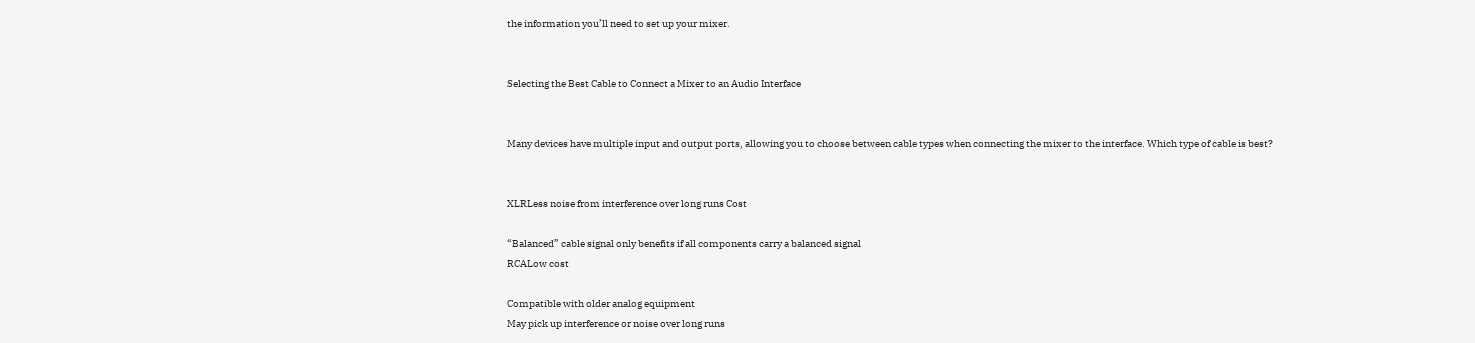the information you’ll need to set up your mixer.


Selecting the Best Cable to Connect a Mixer to an Audio Interface


Many devices have multiple input and output ports, allowing you to choose between cable types when connecting the mixer to the interface. Which type of cable is best?


XLRLess noise from interference over long runs Cost

“Balanced” cable signal only benefits if all components carry a balanced signal
RCALow cost

Compatible with older analog equipment
May pick up interference or noise over long runs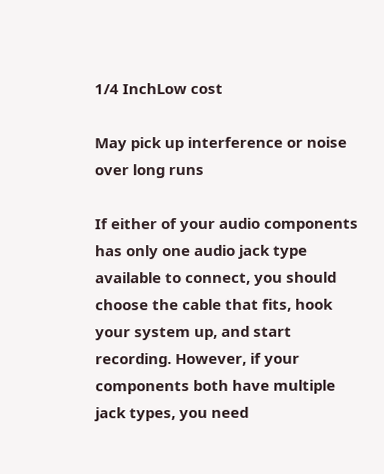1/4 InchLow cost

May pick up interference or noise over long runs

If either of your audio components has only one audio jack type available to connect, you should choose the cable that fits, hook your system up, and start recording. However, if your components both have multiple jack types, you need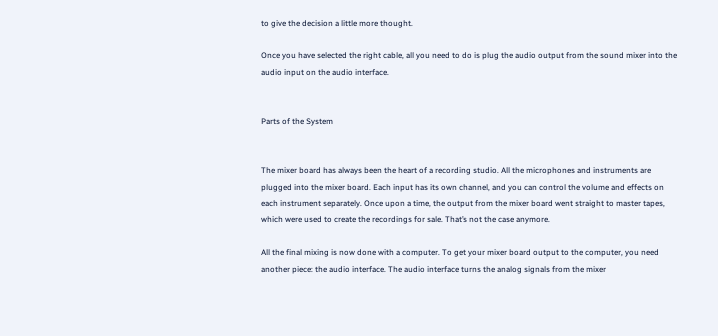to give the decision a little more thought.

Once you have selected the right cable, all you need to do is plug the audio output from the sound mixer into the audio input on the audio interface.


Parts of the System


The mixer board has always been the heart of a recording studio. All the microphones and instruments are plugged into the mixer board. Each input has its own channel, and you can control the volume and effects on each instrument separately. Once upon a time, the output from the mixer board went straight to master tapes, which were used to create the recordings for sale. That’s not the case anymore.

All the final mixing is now done with a computer. To get your mixer board output to the computer, you need another piece: the audio interface. The audio interface turns the analog signals from the mixer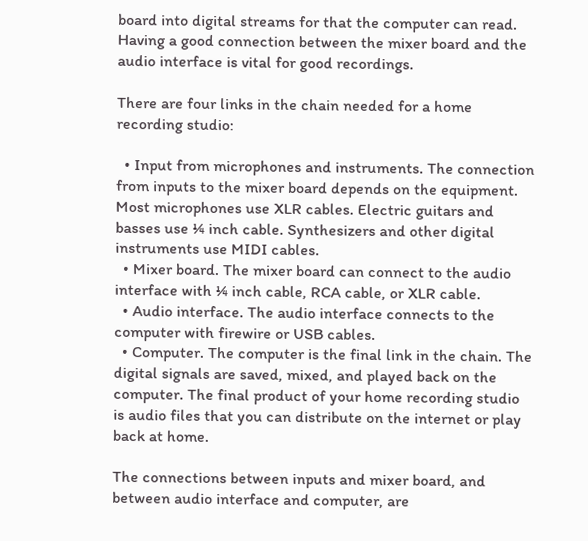board into digital streams for that the computer can read. Having a good connection between the mixer board and the audio interface is vital for good recordings.

There are four links in the chain needed for a home recording studio:

  • Input from microphones and instruments. The connection from inputs to the mixer board depends on the equipment. Most microphones use XLR cables. Electric guitars and basses use ¼ inch cable. Synthesizers and other digital instruments use MIDI cables.
  • Mixer board. The mixer board can connect to the audio interface with ¼ inch cable, RCA cable, or XLR cable.
  • Audio interface. The audio interface connects to the computer with firewire or USB cables.
  • Computer. The computer is the final link in the chain. The digital signals are saved, mixed, and played back on the computer. The final product of your home recording studio is audio files that you can distribute on the internet or play back at home.

The connections between inputs and mixer board, and between audio interface and computer, are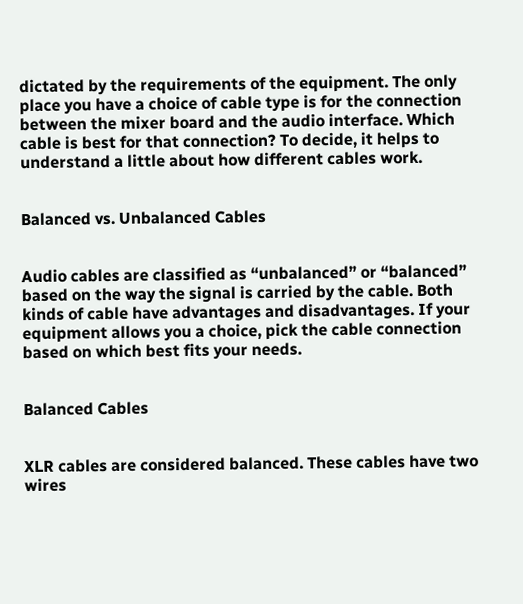dictated by the requirements of the equipment. The only place you have a choice of cable type is for the connection between the mixer board and the audio interface. Which cable is best for that connection? To decide, it helps to understand a little about how different cables work.


Balanced vs. Unbalanced Cables


Audio cables are classified as “unbalanced” or “balanced” based on the way the signal is carried by the cable. Both kinds of cable have advantages and disadvantages. If your equipment allows you a choice, pick the cable connection based on which best fits your needs.


Balanced Cables


XLR cables are considered balanced. These cables have two wires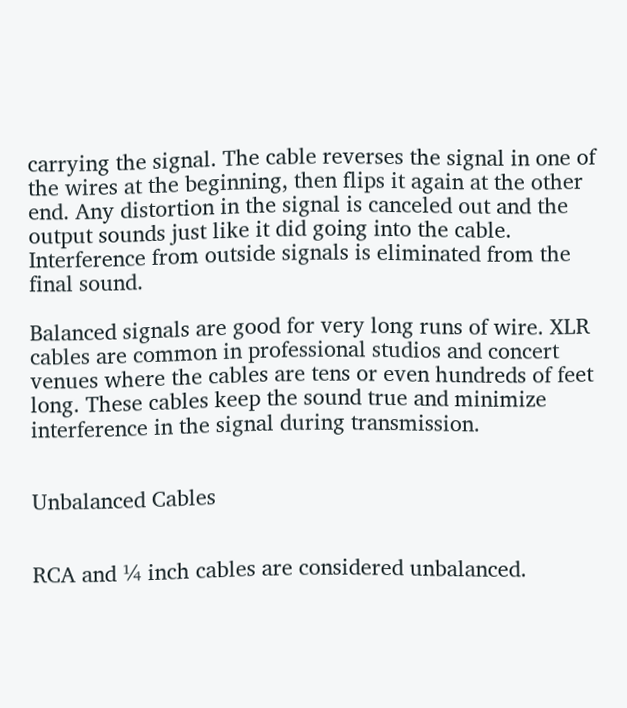carrying the signal. The cable reverses the signal in one of the wires at the beginning, then flips it again at the other end. Any distortion in the signal is canceled out and the output sounds just like it did going into the cable. Interference from outside signals is eliminated from the final sound.

Balanced signals are good for very long runs of wire. XLR cables are common in professional studios and concert venues where the cables are tens or even hundreds of feet long. These cables keep the sound true and minimize interference in the signal during transmission.


Unbalanced Cables


RCA and ¼ inch cables are considered unbalanced.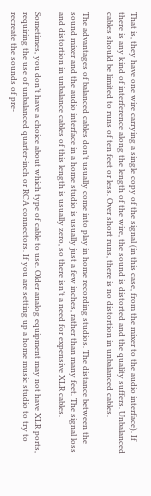That is, they have one wire carrying a single copy of the signal (in this case, from the mixer to the audio interface). If there is any kind of interference along the length of the wire, the sound is distorted and the quality suffers. Unbalanced cables should be limited to runs of ten feet or less. Over short runs, there is no distortion in unbalanced cables.

The advantages of balanced cables don’t usually come into play in home recording studios. The distance between the sound mixer and the audio interface in a home studio is usually just a few inches, rather than many feet. The signal loss and distortion in unbalance cables of this length is usually zero, so there isn’t a need for expensive XLR cables.

Sometimes, you don’t have a choice about which type of cable to use. Older analog equipment may not have XLR ports, requiring the use of unbalanced quarter-inch or RCA connectors. If you are setting up a home music studio to try to recreate the sounds of pre-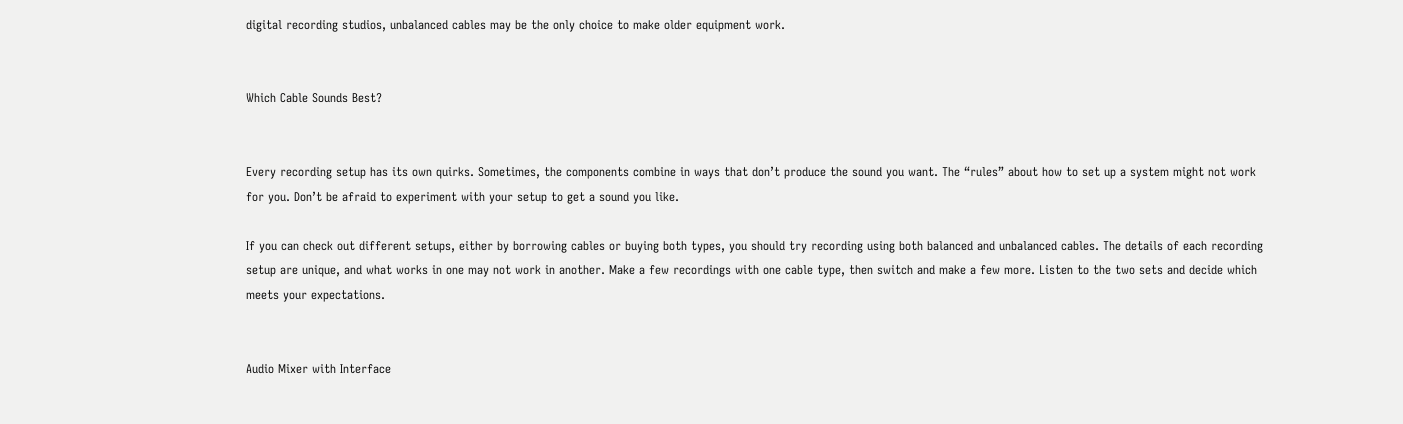digital recording studios, unbalanced cables may be the only choice to make older equipment work.


Which Cable Sounds Best?


Every recording setup has its own quirks. Sometimes, the components combine in ways that don’t produce the sound you want. The “rules” about how to set up a system might not work for you. Don’t be afraid to experiment with your setup to get a sound you like.

If you can check out different setups, either by borrowing cables or buying both types, you should try recording using both balanced and unbalanced cables. The details of each recording setup are unique, and what works in one may not work in another. Make a few recordings with one cable type, then switch and make a few more. Listen to the two sets and decide which meets your expectations.


Audio Mixer with Interface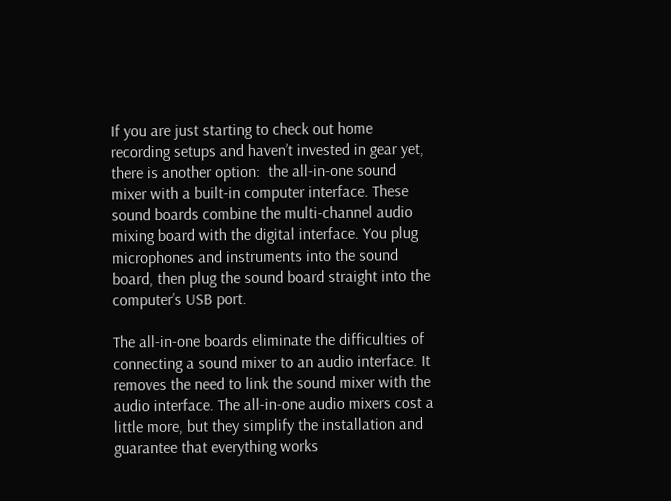If you are just starting to check out home recording setups and haven’t invested in gear yet, there is another option:  the all-in-one sound mixer with a built-in computer interface. These sound boards combine the multi-channel audio mixing board with the digital interface. You plug microphones and instruments into the sound board, then plug the sound board straight into the computer’s USB port.

The all-in-one boards eliminate the difficulties of connecting a sound mixer to an audio interface. It removes the need to link the sound mixer with the audio interface. The all-in-one audio mixers cost a little more, but they simplify the installation and guarantee that everything works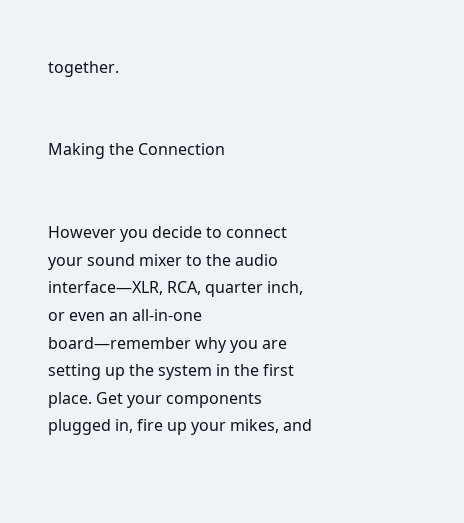together.


Making the Connection


However you decide to connect your sound mixer to the audio interface—XLR, RCA, quarter inch, or even an all-in-one board—remember why you are setting up the system in the first place. Get your components plugged in, fire up your mikes, and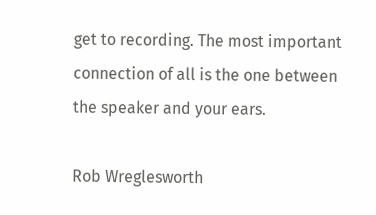get to recording. The most important connection of all is the one between the speaker and your ears.

Rob Wreglesworth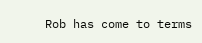Rob has come to terms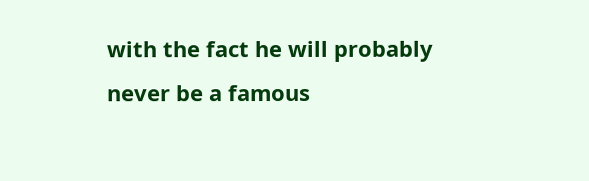with the fact he will probably never be a famous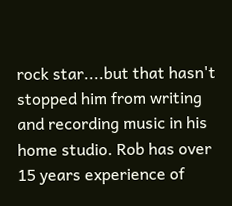rock star....but that hasn't stopped him from writing and recording music in his home studio. Rob has over 15 years experience of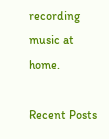recording music at home.

Recent Posts